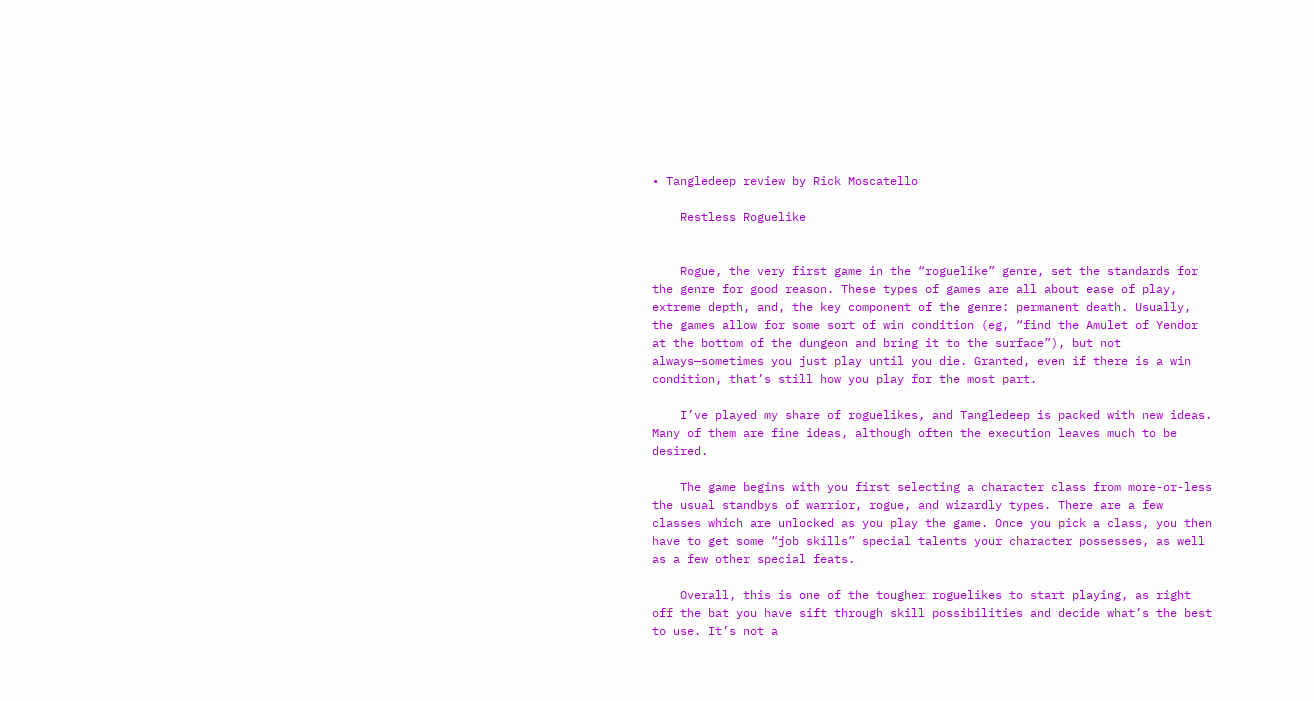• Tangledeep review by Rick Moscatello

    Restless Roguelike


    Rogue, the very first game in the “roguelike” genre, set the standards for the genre for good reason. These types of games are all about ease of play, extreme depth, and, the key component of the genre: permanent death. Usually, the games allow for some sort of win condition (eg, “find the Amulet of Yendor at the bottom of the dungeon and bring it to the surface”), but not always—sometimes you just play until you die. Granted, even if there is a win condition, that’s still how you play for the most part.

    I’ve played my share of roguelikes, and Tangledeep is packed with new ideas. Many of them are fine ideas, although often the execution leaves much to be desired.

    The game begins with you first selecting a character class from more-or-less the usual standbys of warrior, rogue, and wizardly types. There are a few classes which are unlocked as you play the game. Once you pick a class, you then have to get some “job skills” special talents your character possesses, as well as a few other special feats.

    Overall, this is one of the tougher roguelikes to start playing, as right off the bat you have sift through skill possibilities and decide what’s the best to use. It’s not a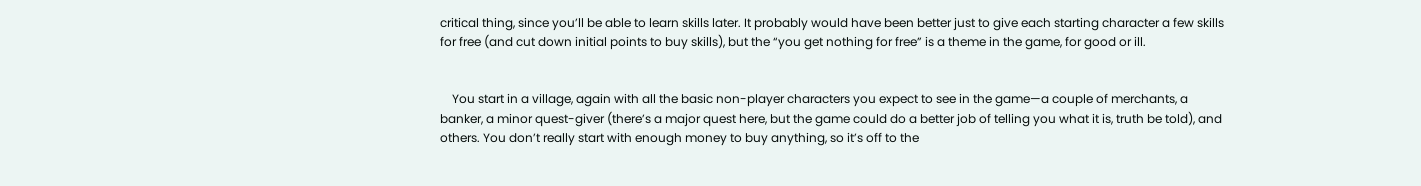critical thing, since you’ll be able to learn skills later. It probably would have been better just to give each starting character a few skills for free (and cut down initial points to buy skills), but the “you get nothing for free” is a theme in the game, for good or ill.


    You start in a village, again with all the basic non-player characters you expect to see in the game—a couple of merchants, a banker, a minor quest-giver (there’s a major quest here, but the game could do a better job of telling you what it is, truth be told), and others. You don’t really start with enough money to buy anything, so it’s off to the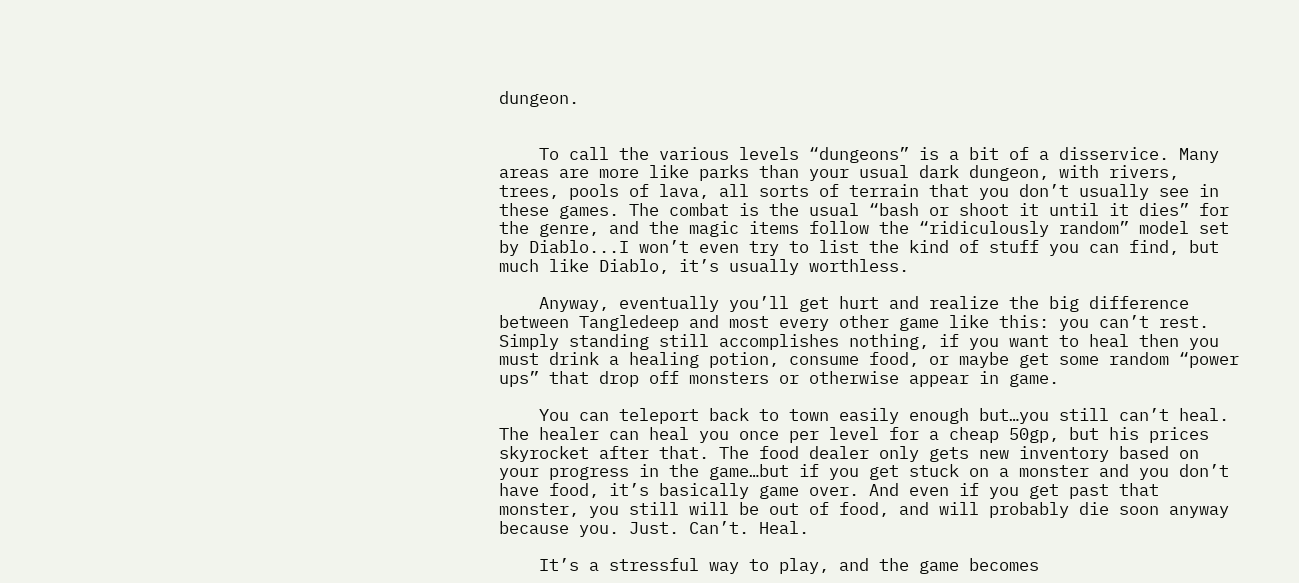dungeon.


    To call the various levels “dungeons” is a bit of a disservice. Many areas are more like parks than your usual dark dungeon, with rivers, trees, pools of lava, all sorts of terrain that you don’t usually see in these games. The combat is the usual “bash or shoot it until it dies” for the genre, and the magic items follow the “ridiculously random” model set by Diablo...I won’t even try to list the kind of stuff you can find, but much like Diablo, it’s usually worthless.

    Anyway, eventually you’ll get hurt and realize the big difference between Tangledeep and most every other game like this: you can’t rest. Simply standing still accomplishes nothing, if you want to heal then you must drink a healing potion, consume food, or maybe get some random “power ups” that drop off monsters or otherwise appear in game.

    You can teleport back to town easily enough but…you still can’t heal. The healer can heal you once per level for a cheap 50gp, but his prices skyrocket after that. The food dealer only gets new inventory based on your progress in the game…but if you get stuck on a monster and you don’t have food, it’s basically game over. And even if you get past that monster, you still will be out of food, and will probably die soon anyway because you. Just. Can’t. Heal.

    It’s a stressful way to play, and the game becomes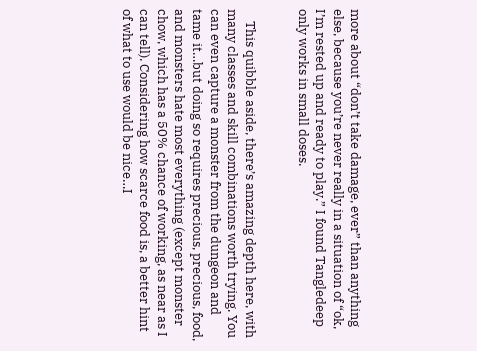more about “don’t take damage, ever” than anything else, because you’re never really in a situation of “ok, I’m rested up and ready to play.” I found Tangledeep only works in small doses.


    This quibble aside, there’s amazing depth here, with many classes and skill combinations worth trying. You can even capture a monster from the dungeon and tame it…but doing so requires precious, precious, food, and monsters hate most everything (except monster chow, which has a 50% chance of working, as near as I can tell). Considering how scarce food is, a better hint of what to use would be nice…I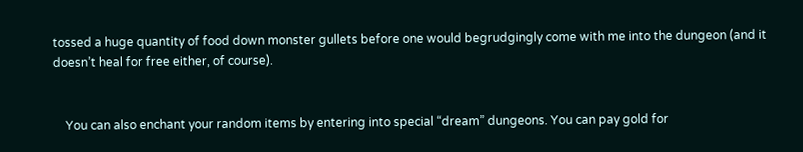tossed a huge quantity of food down monster gullets before one would begrudgingly come with me into the dungeon (and it doesn’t heal for free either, of course).


    You can also enchant your random items by entering into special “dream” dungeons. You can pay gold for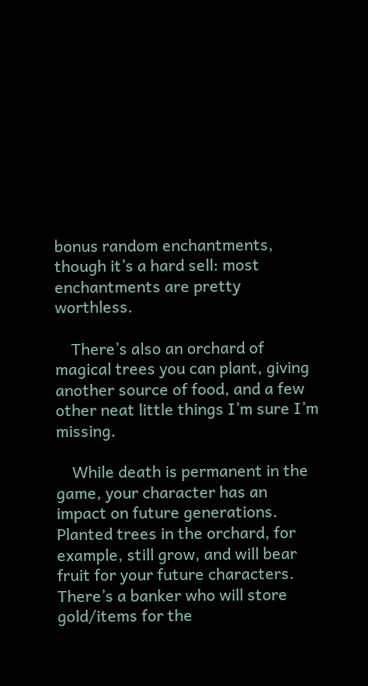bonus random enchantments, though it’s a hard sell: most enchantments are pretty worthless.

    There’s also an orchard of magical trees you can plant, giving another source of food, and a few other neat little things I’m sure I’m missing.

    While death is permanent in the game, your character has an impact on future generations. Planted trees in the orchard, for example, still grow, and will bear fruit for your future characters. There’s a banker who will store gold/items for the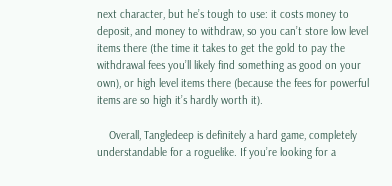next character, but he’s tough to use: it costs money to deposit, and money to withdraw, so you can’t store low level items there (the time it takes to get the gold to pay the withdrawal fees you’ll likely find something as good on your own), or high level items there (because the fees for powerful items are so high it’s hardly worth it).

    Overall, Tangledeep is definitely a hard game, completely understandable for a roguelike. If you’re looking for a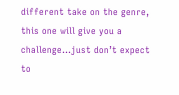different take on the genre, this one will give you a challenge…just don’t expect to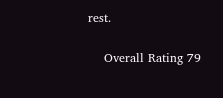rest.

    Overall Rating 79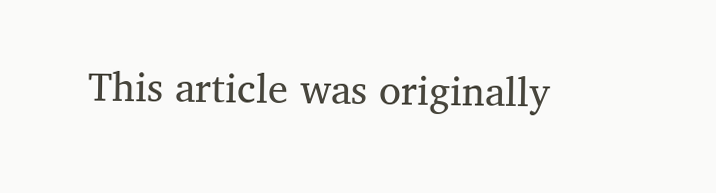This article was originally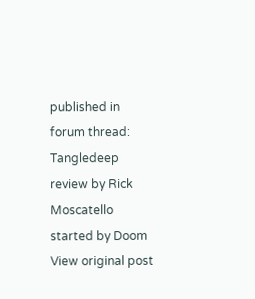published in forum thread: Tangledeep review by Rick Moscatello started by Doom View original post